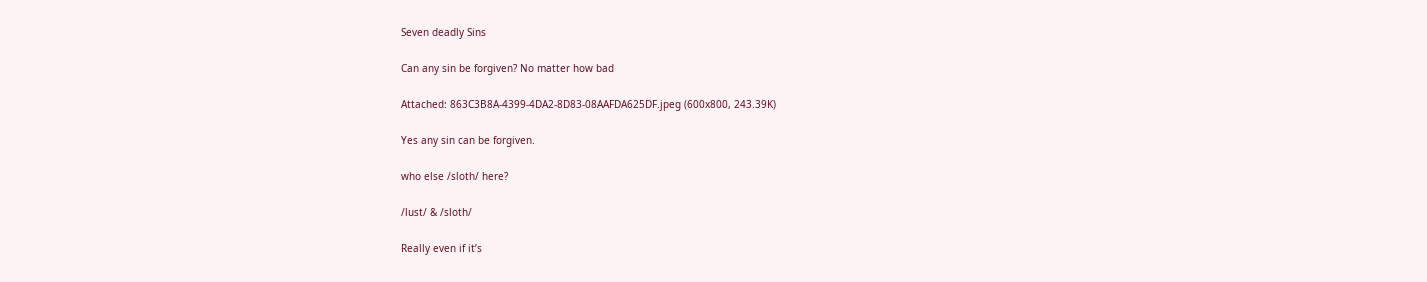Seven deadly Sins

Can any sin be forgiven? No matter how bad

Attached: 863C3B8A-4399-4DA2-8D83-08AAFDA625DF.jpeg (600x800, 243.39K)

Yes any sin can be forgiven.

who else /sloth/ here?

/lust/ & /sloth/

Really even if it’s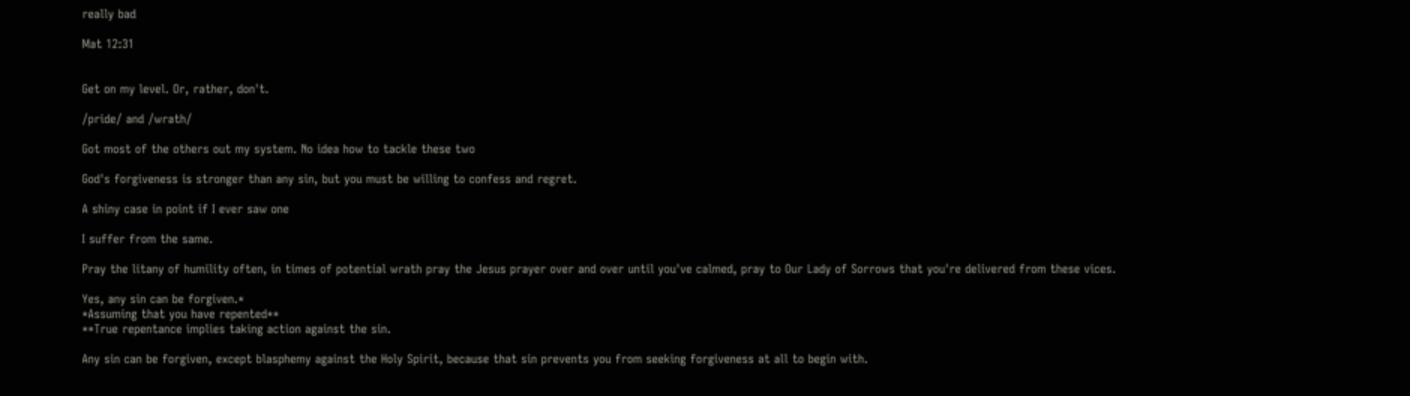really bad

Mat 12:31


Get on my level. Or, rather, don't.

/pride/ and /wrath/

Got most of the others out my system. No idea how to tackle these two

God's forgiveness is stronger than any sin, but you must be willing to confess and regret.

A shiny case in point if I ever saw one

I suffer from the same.

Pray the litany of humility often, in times of potential wrath pray the Jesus prayer over and over until you've calmed, pray to Our Lady of Sorrows that you're delivered from these vices.

Yes, any sin can be forgiven.*
*Assuming that you have repented**
**True repentance implies taking action against the sin.

Any sin can be forgiven, except blasphemy against the Holy Spirit, because that sin prevents you from seeking forgiveness at all to begin with.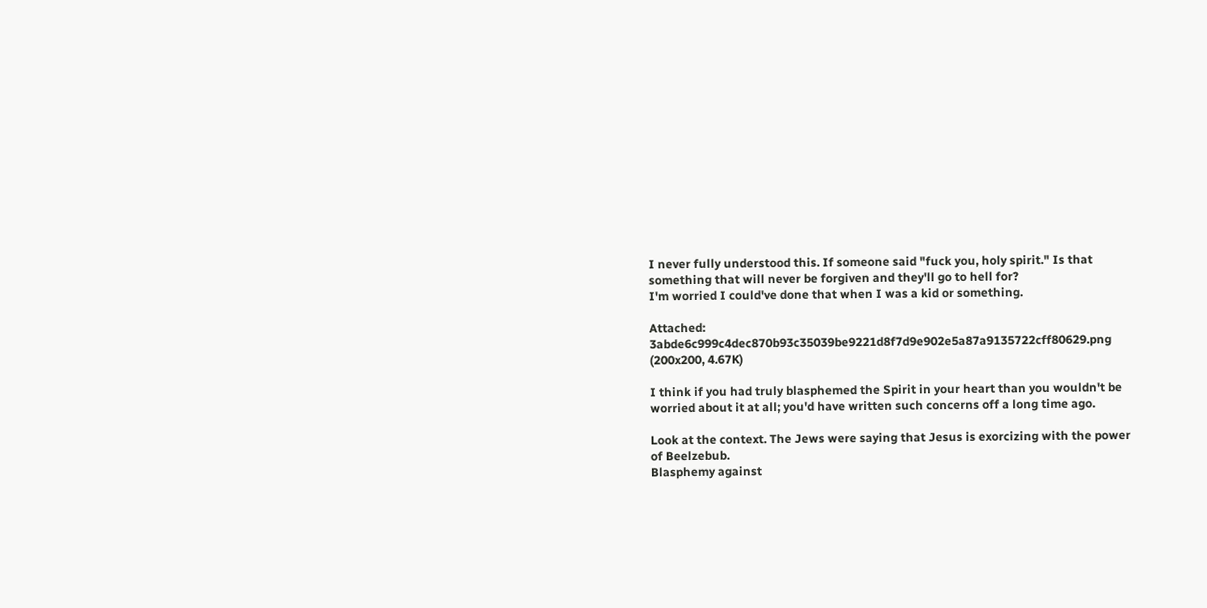I never fully understood this. If someone said "fuck you, holy spirit." Is that something that will never be forgiven and they'll go to hell for?
I'm worried I could've done that when I was a kid or something.

Attached: 3abde6c999c4dec870b93c35039be9221d8f7d9e902e5a87a9135722cff80629.png (200x200, 4.67K)

I think if you had truly blasphemed the Spirit in your heart than you wouldn't be worried about it at all; you'd have written such concerns off a long time ago.

Look at the context. The Jews were saying that Jesus is exorcizing with the power of Beelzebub.
Blasphemy against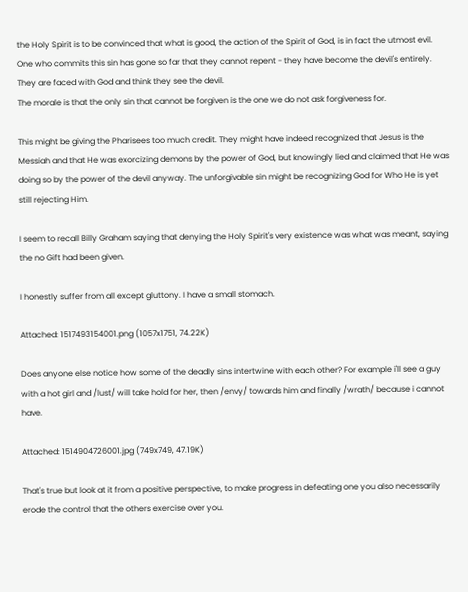the Holy Spirit is to be convinced that what is good, the action of the Spirit of God, is in fact the utmost evil. One who commits this sin has gone so far that they cannot repent - they have become the devil's entirely. They are faced with God and think they see the devil.
The morale is that the only sin that cannot be forgiven is the one we do not ask forgiveness for.

This might be giving the Pharisees too much credit. They might have indeed recognized that Jesus is the Messiah and that He was exorcizing demons by the power of God, but knowingly lied and claimed that He was doing so by the power of the devil anyway. The unforgivable sin might be recognizing God for Who He is yet still rejecting Him.

I seem to recall Billy Graham saying that denying the Holy Spirit's very existence was what was meant, saying the no Gift had been given.

I honestly suffer from all except gluttony. I have a small stomach.

Attached: 1517493154001.png (1057x1751, 74.22K)

Does anyone else notice how some of the deadly sins intertwine with each other? For example i'll see a guy with a hot girl and /lust/ will take hold for her, then /envy/ towards him and finally /wrath/ because i cannot have.

Attached: 1514904726001.jpg (749x749, 47.19K)

That's true but look at it from a positive perspective, to make progress in defeating one you also necessarily erode the control that the others exercise over you.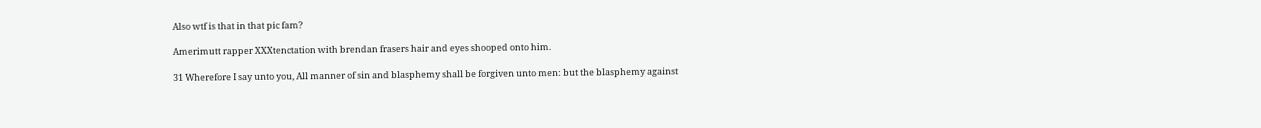Also wtf is that in that pic fam?

Amerimutt rapper XXXtenctation with brendan frasers hair and eyes shooped onto him.

31 Wherefore I say unto you, All manner of sin and blasphemy shall be forgiven unto men: but the blasphemy against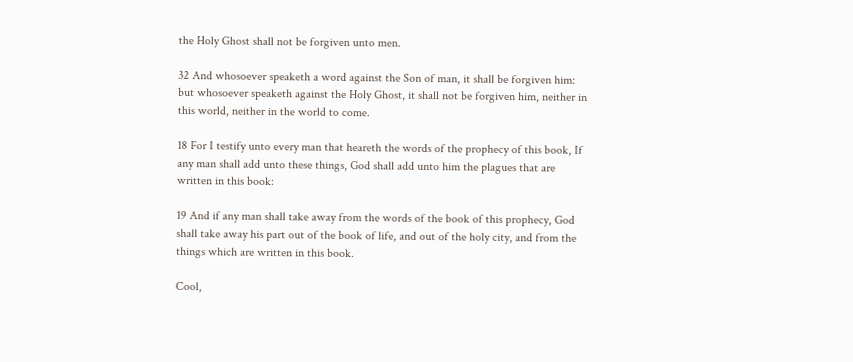the Holy Ghost shall not be forgiven unto men.

32 And whosoever speaketh a word against the Son of man, it shall be forgiven him: but whosoever speaketh against the Holy Ghost, it shall not be forgiven him, neither in this world, neither in the world to come.

18 For I testify unto every man that heareth the words of the prophecy of this book, If any man shall add unto these things, God shall add unto him the plagues that are written in this book:

19 And if any man shall take away from the words of the book of this prophecy, God shall take away his part out of the book of life, and out of the holy city, and from the things which are written in this book.

Cool,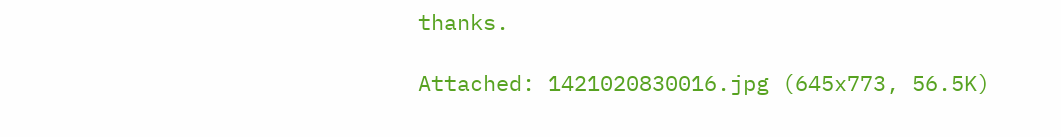thanks.

Attached: 1421020830016.jpg (645x773, 56.5K)